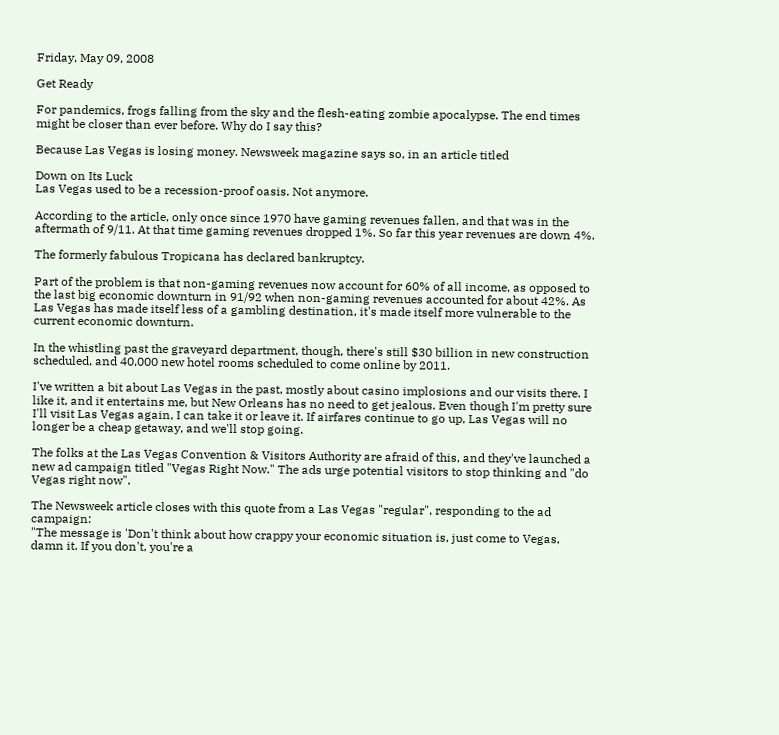Friday, May 09, 2008

Get Ready

For pandemics, frogs falling from the sky and the flesh-eating zombie apocalypse. The end times might be closer than ever before. Why do I say this?

Because Las Vegas is losing money. Newsweek magazine says so, in an article titled

Down on Its Luck
Las Vegas used to be a recession-proof oasis. Not anymore.

According to the article, only once since 1970 have gaming revenues fallen, and that was in the aftermath of 9/11. At that time gaming revenues dropped 1%. So far this year revenues are down 4%.

The formerly fabulous Tropicana has declared bankruptcy.

Part of the problem is that non-gaming revenues now account for 60% of all income, as opposed to the last big economic downturn in 91/92 when non-gaming revenues accounted for about 42%. As Las Vegas has made itself less of a gambling destination, it's made itself more vulnerable to the current economic downturn.

In the whistling past the graveyard department, though, there's still $30 billion in new construction scheduled, and 40,000 new hotel rooms scheduled to come online by 2011.

I've written a bit about Las Vegas in the past, mostly about casino implosions and our visits there. I like it, and it entertains me, but New Orleans has no need to get jealous. Even though I'm pretty sure I'll visit Las Vegas again, I can take it or leave it. If airfares continue to go up, Las Vegas will no longer be a cheap getaway, and we'll stop going.

The folks at the Las Vegas Convention & Visitors Authority are afraid of this, and they've launched a new ad campaign titled "Vegas Right Now." The ads urge potential visitors to stop thinking and "do Vegas right now".

The Newsweek article closes with this quote from a Las Vegas "regular", responding to the ad campaign:
"The message is 'Don't think about how crappy your economic situation is, just come to Vegas, damn it. If you don't, you're a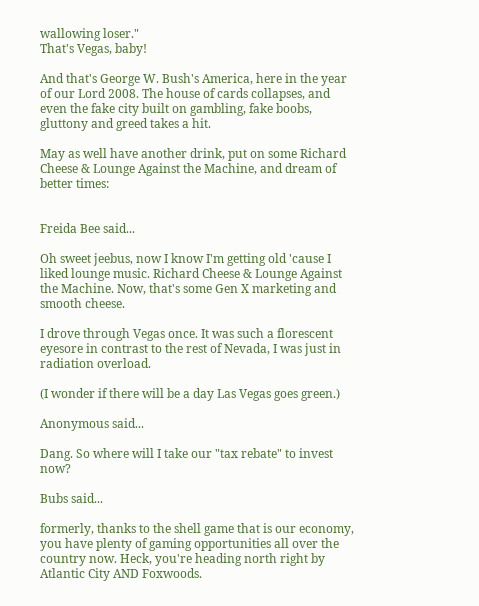wallowing loser."
That's Vegas, baby!

And that's George W. Bush's America, here in the year of our Lord 2008. The house of cards collapses, and even the fake city built on gambling, fake boobs, gluttony and greed takes a hit.

May as well have another drink, put on some Richard Cheese & Lounge Against the Machine, and dream of better times:


Freida Bee said...

Oh sweet jeebus, now I know I'm getting old 'cause I liked lounge music. Richard Cheese & Lounge Against the Machine. Now, that's some Gen X marketing and smooth cheese.

I drove through Vegas once. It was such a florescent eyesore in contrast to the rest of Nevada, I was just in radiation overload.

(I wonder if there will be a day Las Vegas goes green.)

Anonymous said...

Dang. So where will I take our "tax rebate" to invest now?

Bubs said...

formerly, thanks to the shell game that is our economy, you have plenty of gaming opportunities all over the country now. Heck, you're heading north right by Atlantic City AND Foxwoods.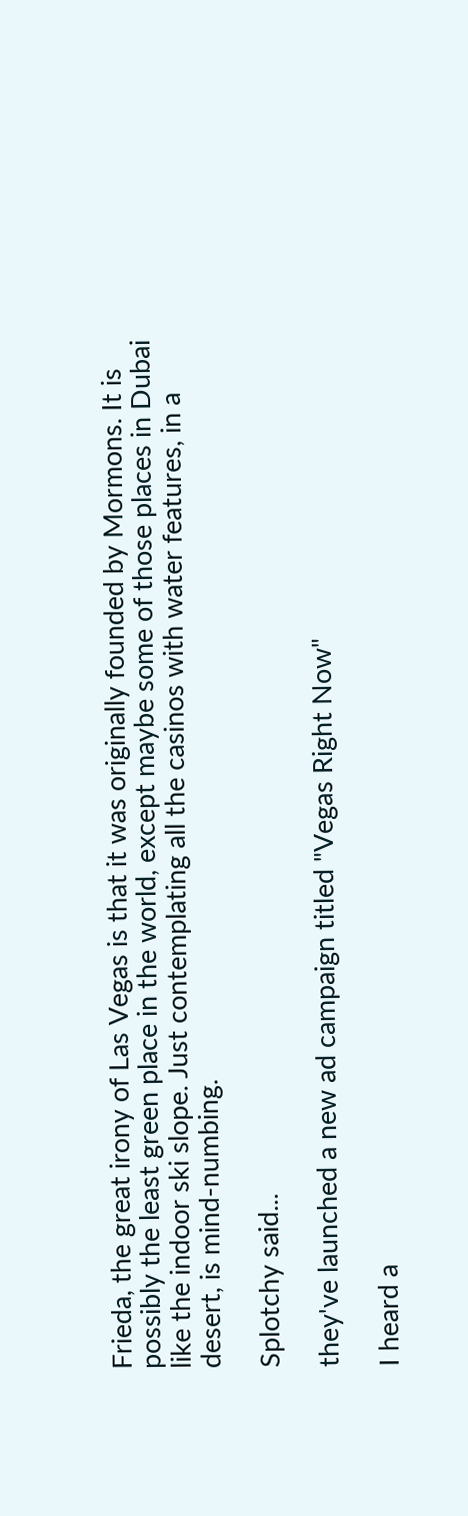Frieda, the great irony of Las Vegas is that it was originally founded by Mormons. It is possibly the least green place in the world, except maybe some of those places in Dubai like the indoor ski slope. Just contemplating all the casinos with water features, in a desert, is mind-numbing.

Splotchy said...

they've launched a new ad campaign titled "Vegas Right Now"

I heard a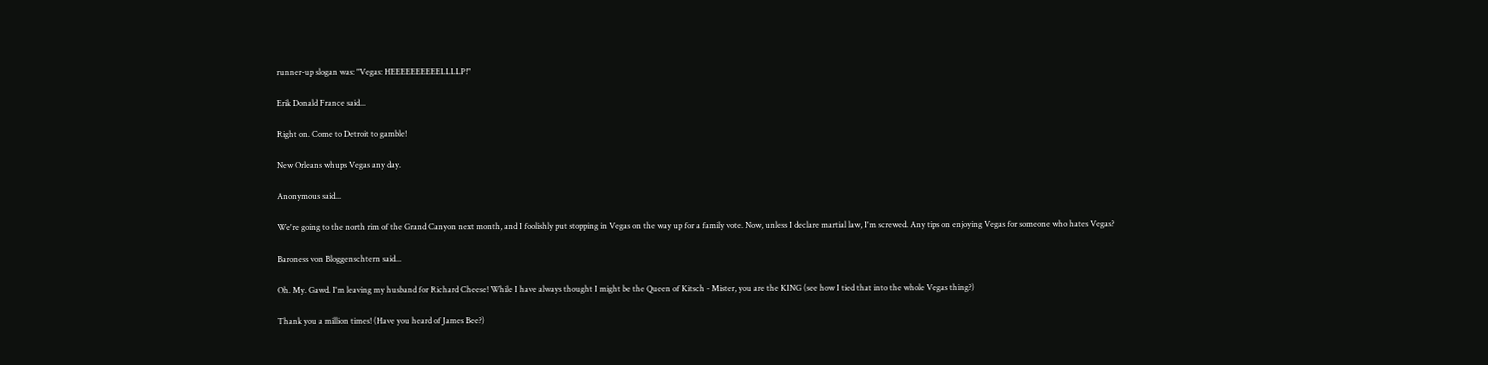runner-up slogan was: "Vegas: HEEEEEEEEEELLLLP!"

Erik Donald France said...

Right on. Come to Detroit to gamble!

New Orleans whups Vegas any day.

Anonymous said...

We're going to the north rim of the Grand Canyon next month, and I foolishly put stopping in Vegas on the way up for a family vote. Now, unless I declare martial law, I'm screwed. Any tips on enjoying Vegas for someone who hates Vegas?

Baroness von Bloggenschtern said...

Oh. My. Gawd. I'm leaving my husband for Richard Cheese! While I have always thought I might be the Queen of Kitsch - Mister, you are the KING (see how I tied that into the whole Vegas thing?)

Thank you a million times! (Have you heard of James Bee?)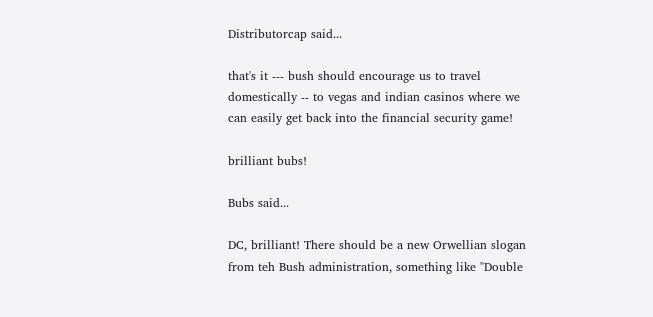Distributorcap said...

that's it --- bush should encourage us to travel domestically -- to vegas and indian casinos where we can easily get back into the financial security game!

brilliant bubs!

Bubs said...

DC, brilliant! There should be a new Orwellian slogan from teh Bush administration, something like "Double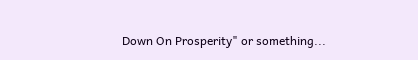Down On Prosperity" or something...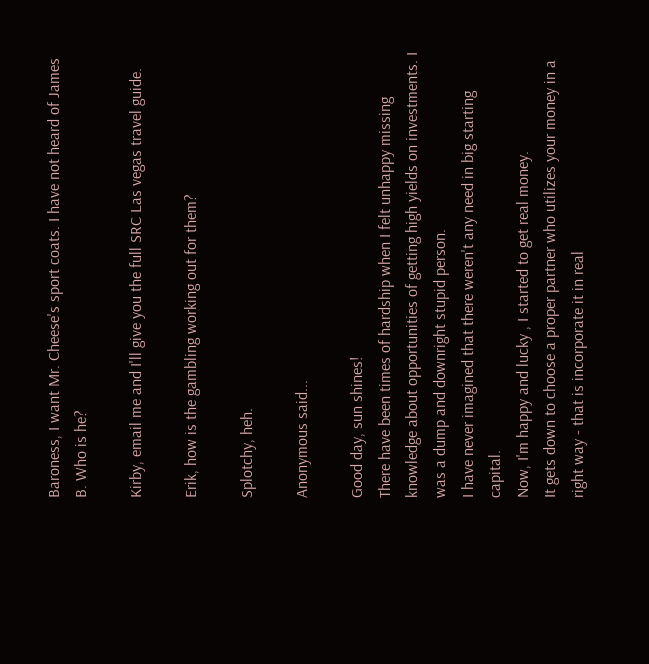Baroness, I want Mr. Cheese's sport coats. I have not heard of James B. Who is he?

Kirby, email me and I'll give you the full SRC Las vegas travel guide.

Erik, how is the gambling working out for them?

Splotchy, heh.

Anonymous said...

Good day, sun shines!
There have been times of hardship when I felt unhappy missing knowledge about opportunities of getting high yields on investments. I was a dump and downright stupid person.
I have never imagined that there weren't any need in big starting capital.
Now, I'm happy and lucky , I started to get real money.
It gets down to choose a proper partner who utilizes your money in a right way - that is incorporate it in real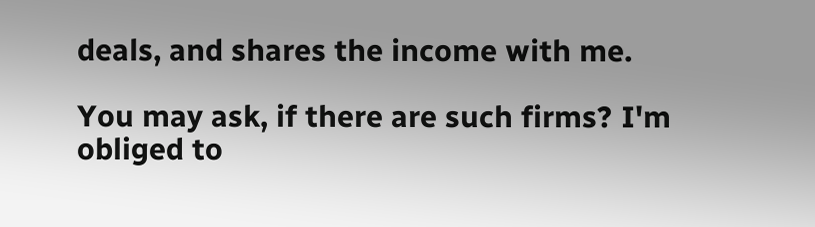deals, and shares the income with me.

You may ask, if there are such firms? I'm obliged to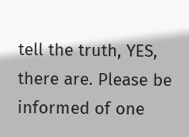tell the truth, YES, there are. Please be informed of one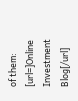of them: [url=]Online Investment Blog[/url]